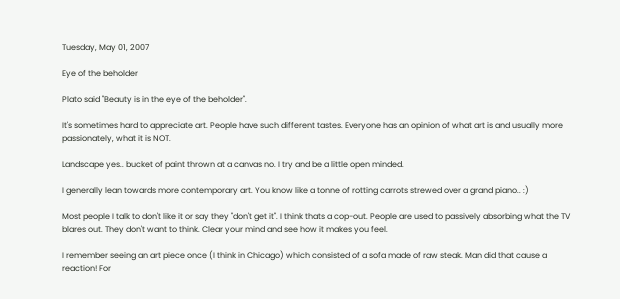Tuesday, May 01, 2007

Eye of the beholder

Plato said "Beauty is in the eye of the beholder".

It's sometimes hard to appreciate art. People have such different tastes. Everyone has an opinion of what art is and usually more passionately, what it is NOT.

Landscape yes.. bucket of paint thrown at a canvas no. I try and be a little open minded.

I generally lean towards more contemporary art. You know like a tonne of rotting carrots strewed over a grand piano.. :)

Most people I talk to don't like it or say they "don't get it". I think thats a cop-out. People are used to passively absorbing what the TV blares out. They don't want to think. Clear your mind and see how it makes you feel.

I remember seeing an art piece once (I think in Chicago) which consisted of a sofa made of raw steak. Man did that cause a reaction! For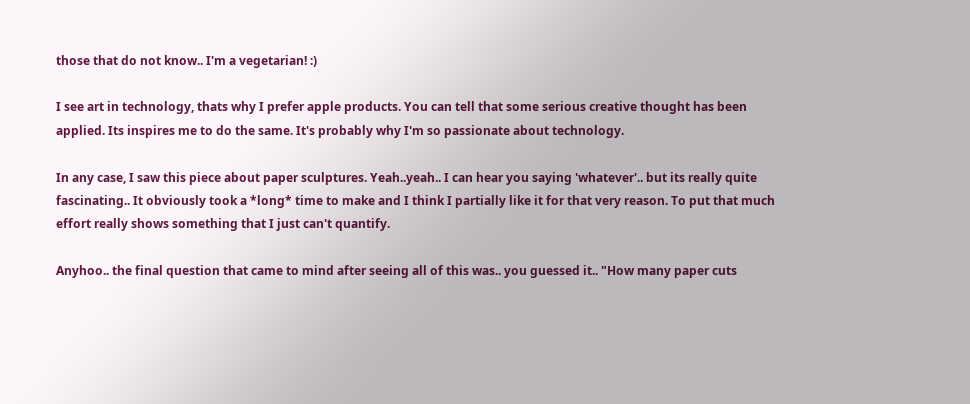those that do not know.. I'm a vegetarian! :)

I see art in technology, thats why I prefer apple products. You can tell that some serious creative thought has been applied. Its inspires me to do the same. It's probably why I'm so passionate about technology.

In any case, I saw this piece about paper sculptures. Yeah..yeah.. I can hear you saying 'whatever'.. but its really quite fascinating.. It obviously took a *long* time to make and I think I partially like it for that very reason. To put that much effort really shows something that I just can't quantify.

Anyhoo.. the final question that came to mind after seeing all of this was.. you guessed it.. "How many paper cuts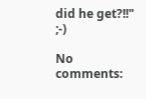did he get?!!" ;-)

No comments: